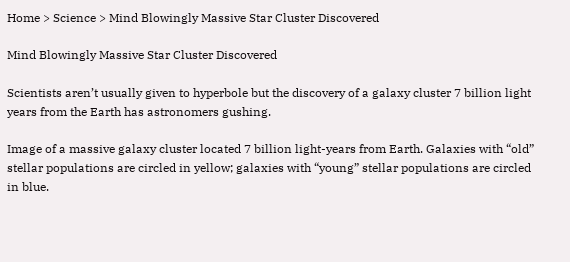Home > Science > Mind Blowingly Massive Star Cluster Discovered

Mind Blowingly Massive Star Cluster Discovered

Scientists aren’t usually given to hyperbole but the discovery of a galaxy cluster 7 billion light years from the Earth has astronomers gushing.

Image of a massive galaxy cluster located 7 billion light-years from Earth. Galaxies with “old” stellar populations are circled in yellow; galaxies with “young” stellar populations are circled in blue.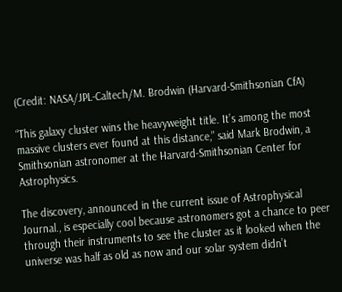(Credit: NASA/JPL-Caltech/M. Brodwin (Harvard-Smithsonian CfA)

“This galaxy cluster wins the heavyweight title. It’s among the most massive clusters ever found at this distance,” said Mark Brodwin, a Smithsonian astronomer at the Harvard-Smithsonian Center for Astrophysics.

The discovery, announced in the current issue of Astrophysical Journal., is especially cool because astronomers got a chance to peer through their instruments to see the cluster as it looked when the universe was half as old as now and our solar system didn’t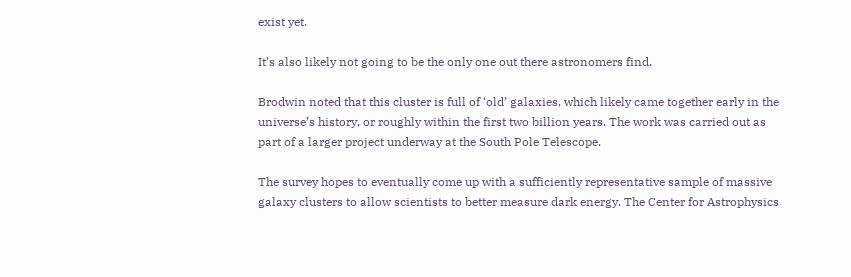exist yet.

It’s also likely not going to be the only one out there astronomers find.

Brodwin noted that this cluster is full of ‘old’ galaxies, which likely came together early in the universe’s history, or roughly within the first two billion years. The work was carried out as part of a larger project underway at the South Pole Telescope.

The survey hopes to eventually come up with a sufficiently representative sample of massive galaxy clusters to allow scientists to better measure dark energy. The Center for Astrophysics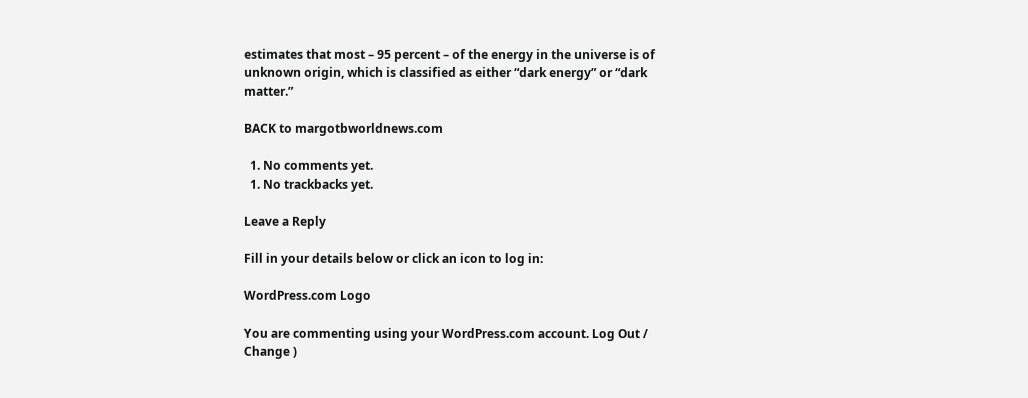estimates that most – 95 percent – of the energy in the universe is of unknown origin, which is classified as either “dark energy” or “dark matter.”

BACK to margotbworldnews.com

  1. No comments yet.
  1. No trackbacks yet.

Leave a Reply

Fill in your details below or click an icon to log in:

WordPress.com Logo

You are commenting using your WordPress.com account. Log Out /  Change )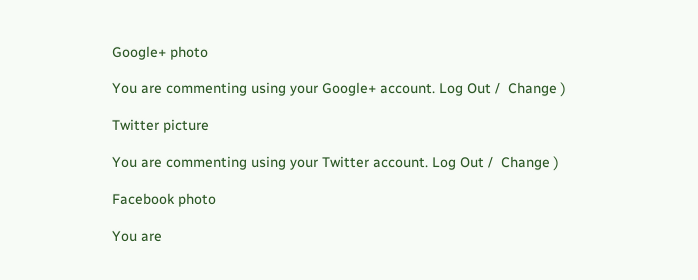Google+ photo

You are commenting using your Google+ account. Log Out /  Change )

Twitter picture

You are commenting using your Twitter account. Log Out /  Change )

Facebook photo

You are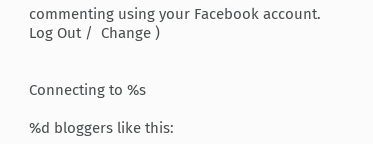commenting using your Facebook account. Log Out /  Change )


Connecting to %s

%d bloggers like this: